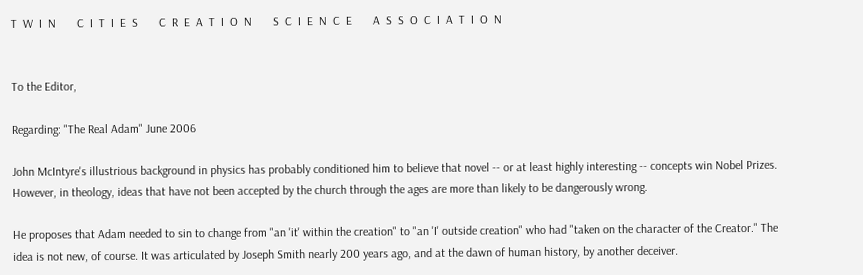T  W  I  N       C  I  T  I  E  S       C  R  E  A  T  I  O  N       S  C  I  E  N  C  E       A  S  S  O  C  I  A  T  I  O  N


To the Editor,

Regarding: "The Real Adam" June 2006

John McIntyre's illustrious background in physics has probably conditioned him to believe that novel -- or at least highly interesting -- concepts win Nobel Prizes. However, in theology, ideas that have not been accepted by the church through the ages are more than likely to be dangerously wrong.

He proposes that Adam needed to sin to change from "an 'it' within the creation" to "an 'I' outside creation" who had "taken on the character of the Creator." The idea is not new, of course. It was articulated by Joseph Smith nearly 200 years ago, and at the dawn of human history, by another deceiver.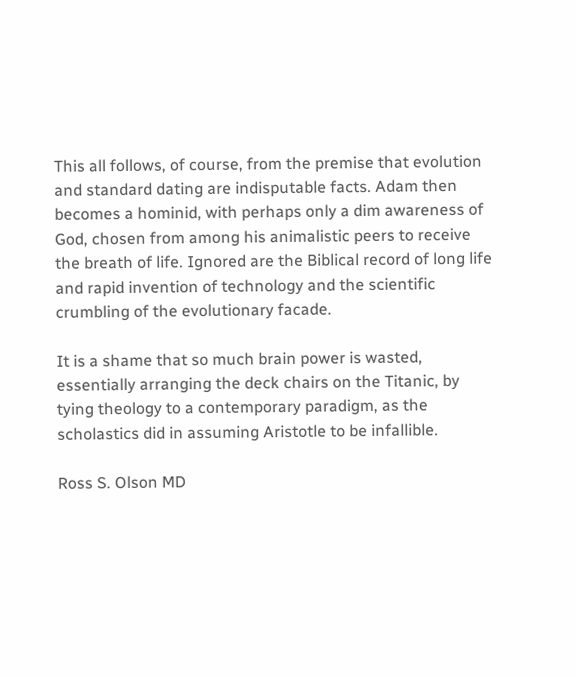This all follows, of course, from the premise that evolution and standard dating are indisputable facts. Adam then becomes a hominid, with perhaps only a dim awareness of God, chosen from among his animalistic peers to receive the breath of life. Ignored are the Biblical record of long life and rapid invention of technology and the scientific crumbling of the evolutionary facade.

It is a shame that so much brain power is wasted, essentially arranging the deck chairs on the Titanic, by tying theology to a contemporary paradigm, as the scholastics did in assuming Aristotle to be infallible.

Ross S. Olson MD